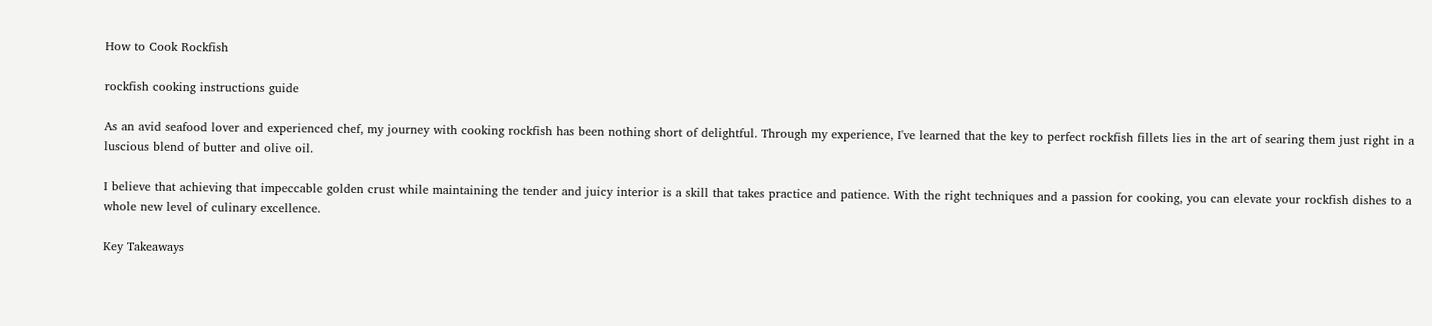How to Cook Rockfish

rockfish cooking instructions guide

As an avid seafood lover and experienced chef, my journey with cooking rockfish has been nothing short of delightful. Through my experience, I've learned that the key to perfect rockfish fillets lies in the art of searing them just right in a luscious blend of butter and olive oil.

I believe that achieving that impeccable golden crust while maintaining the tender and juicy interior is a skill that takes practice and patience. With the right techniques and a passion for cooking, you can elevate your rockfish dishes to a whole new level of culinary excellence.

Key Takeaways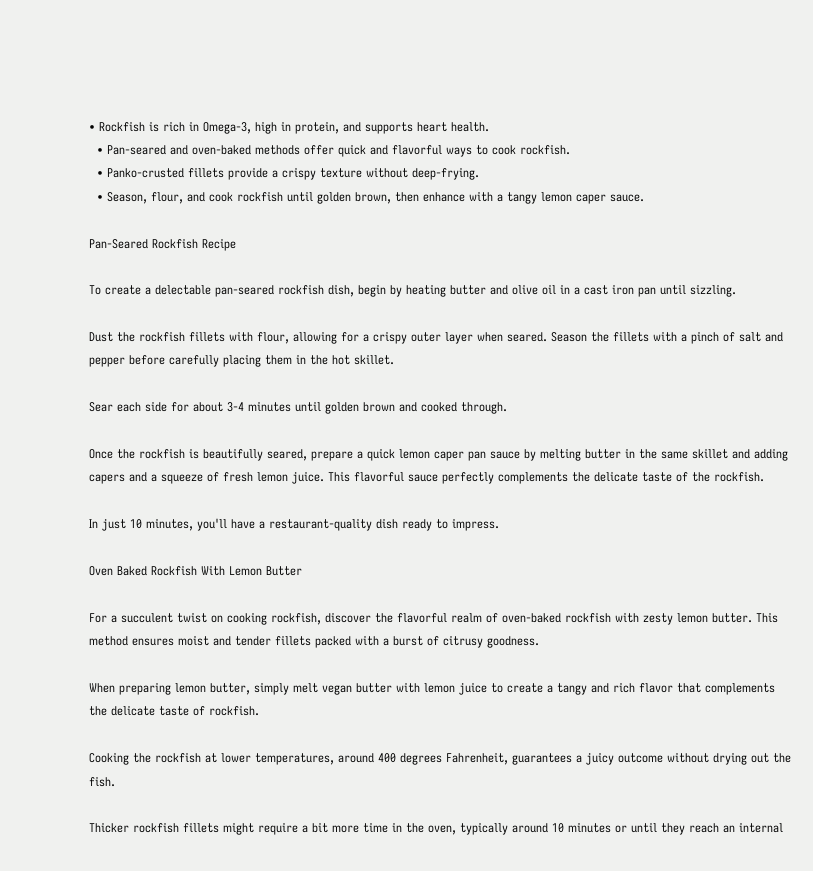• Rockfish is rich in Omega-3, high in protein, and supports heart health.
  • Pan-seared and oven-baked methods offer quick and flavorful ways to cook rockfish.
  • Panko-crusted fillets provide a crispy texture without deep-frying.
  • Season, flour, and cook rockfish until golden brown, then enhance with a tangy lemon caper sauce.

Pan-Seared Rockfish Recipe

To create a delectable pan-seared rockfish dish, begin by heating butter and olive oil in a cast iron pan until sizzling.

Dust the rockfish fillets with flour, allowing for a crispy outer layer when seared. Season the fillets with a pinch of salt and pepper before carefully placing them in the hot skillet.

Sear each side for about 3-4 minutes until golden brown and cooked through.

Once the rockfish is beautifully seared, prepare a quick lemon caper pan sauce by melting butter in the same skillet and adding capers and a squeeze of fresh lemon juice. This flavorful sauce perfectly complements the delicate taste of the rockfish.

In just 10 minutes, you'll have a restaurant-quality dish ready to impress.

Oven Baked Rockfish With Lemon Butter

For a succulent twist on cooking rockfish, discover the flavorful realm of oven-baked rockfish with zesty lemon butter. This method ensures moist and tender fillets packed with a burst of citrusy goodness.

When preparing lemon butter, simply melt vegan butter with lemon juice to create a tangy and rich flavor that complements the delicate taste of rockfish.

Cooking the rockfish at lower temperatures, around 400 degrees Fahrenheit, guarantees a juicy outcome without drying out the fish.

Thicker rockfish fillets might require a bit more time in the oven, typically around 10 minutes or until they reach an internal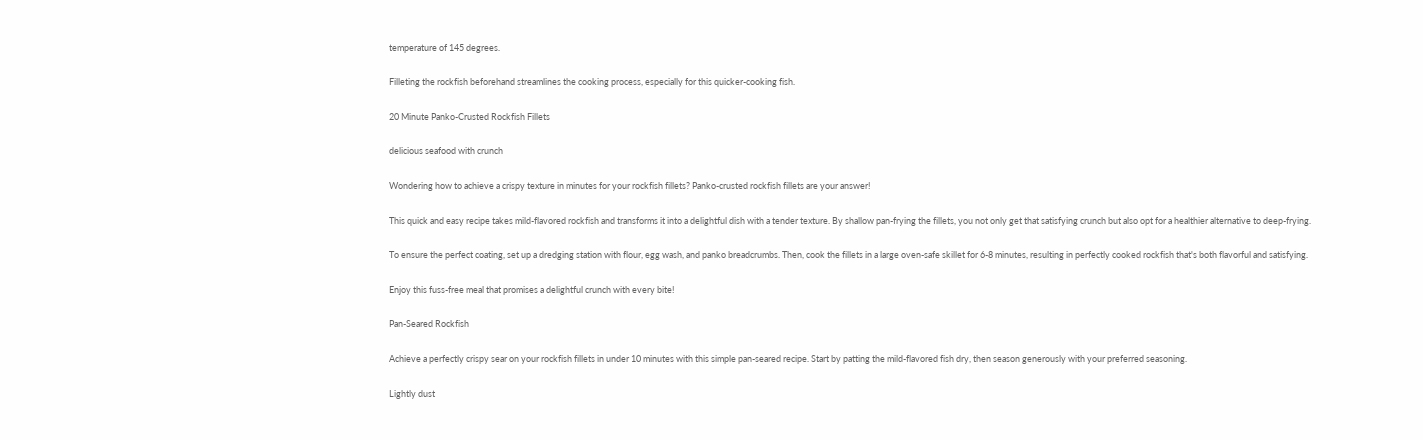temperature of 145 degrees.

Filleting the rockfish beforehand streamlines the cooking process, especially for this quicker-cooking fish.

20 Minute Panko-Crusted Rockfish Fillets

delicious seafood with crunch

Wondering how to achieve a crispy texture in minutes for your rockfish fillets? Panko-crusted rockfish fillets are your answer!

This quick and easy recipe takes mild-flavored rockfish and transforms it into a delightful dish with a tender texture. By shallow pan-frying the fillets, you not only get that satisfying crunch but also opt for a healthier alternative to deep-frying.

To ensure the perfect coating, set up a dredging station with flour, egg wash, and panko breadcrumbs. Then, cook the fillets in a large oven-safe skillet for 6-8 minutes, resulting in perfectly cooked rockfish that's both flavorful and satisfying.

Enjoy this fuss-free meal that promises a delightful crunch with every bite!

Pan-Seared Rockfish

Achieve a perfectly crispy sear on your rockfish fillets in under 10 minutes with this simple pan-seared recipe. Start by patting the mild-flavored fish dry, then season generously with your preferred seasoning.

Lightly dust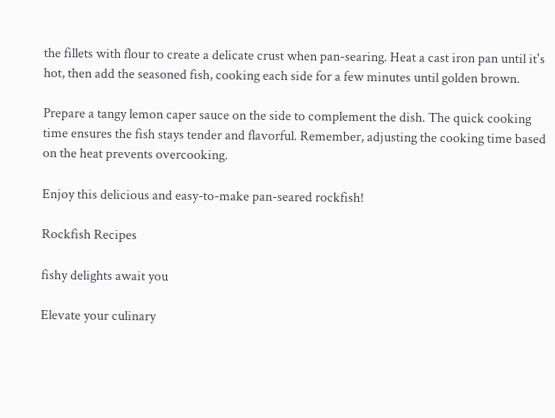the fillets with flour to create a delicate crust when pan-searing. Heat a cast iron pan until it's hot, then add the seasoned fish, cooking each side for a few minutes until golden brown.

Prepare a tangy lemon caper sauce on the side to complement the dish. The quick cooking time ensures the fish stays tender and flavorful. Remember, adjusting the cooking time based on the heat prevents overcooking.

Enjoy this delicious and easy-to-make pan-seared rockfish!

Rockfish Recipes

fishy delights await you

Elevate your culinary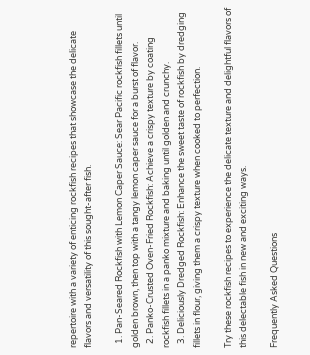repertoire with a variety of enticing rockfish recipes that showcase the delicate flavors and versatility of this sought-after fish.

  1. Pan-Seared Rockfish with Lemon Caper Sauce: Sear Pacific rockfish fillets until golden brown, then top with a tangy lemon caper sauce for a burst of flavor.
  2. Panko-Crusted Oven-Fried Rockfish: Achieve a crispy texture by coating rockfish fillets in a panko mixture and baking until golden and crunchy.
  3. Deliciously Dredged Rockfish: Enhance the sweet taste of rockfish by dredging fillets in flour, giving them a crispy texture when cooked to perfection.

Try these rockfish recipes to experience the delicate texture and delightful flavors of this delectable fish in new and exciting ways.

Frequently Asked Questions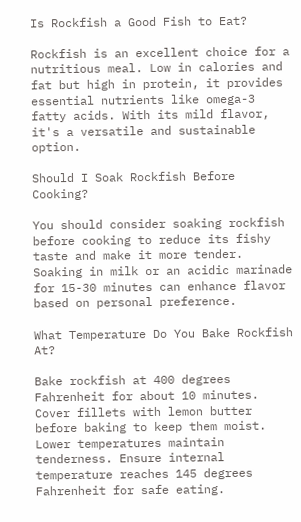Is Rockfish a Good Fish to Eat?

Rockfish is an excellent choice for a nutritious meal. Low in calories and fat but high in protein, it provides essential nutrients like omega-3 fatty acids. With its mild flavor, it's a versatile and sustainable option.

Should I Soak Rockfish Before Cooking?

You should consider soaking rockfish before cooking to reduce its fishy taste and make it more tender. Soaking in milk or an acidic marinade for 15-30 minutes can enhance flavor based on personal preference.

What Temperature Do You Bake Rockfish At?

Bake rockfish at 400 degrees Fahrenheit for about 10 minutes. Cover fillets with lemon butter before baking to keep them moist. Lower temperatures maintain tenderness. Ensure internal temperature reaches 145 degrees Fahrenheit for safe eating.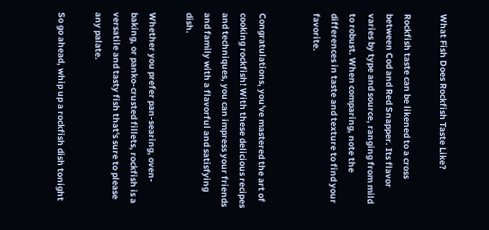What Fish Does Rockfish Taste Like?

Rockfish taste can be likened to a cross between Cod and Red Snapper. Its flavor varies by type and source, ranging from mild to robust. When comparing, note the differences in taste and texture to find your favorite.


Congratulations, you've mastered the art of cooking rockfish! With these delicious recipes and techniques, you can impress your friends and family with a flavorful and satisfying dish.

Whether you prefer pan-searing, oven-baking, or panko-crusted fillets, rockfish is a versatile and tasty fish that's sure to please any palate.

So go ahead, whip up a rockfish dish tonight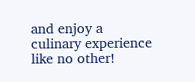and enjoy a culinary experience like no other!